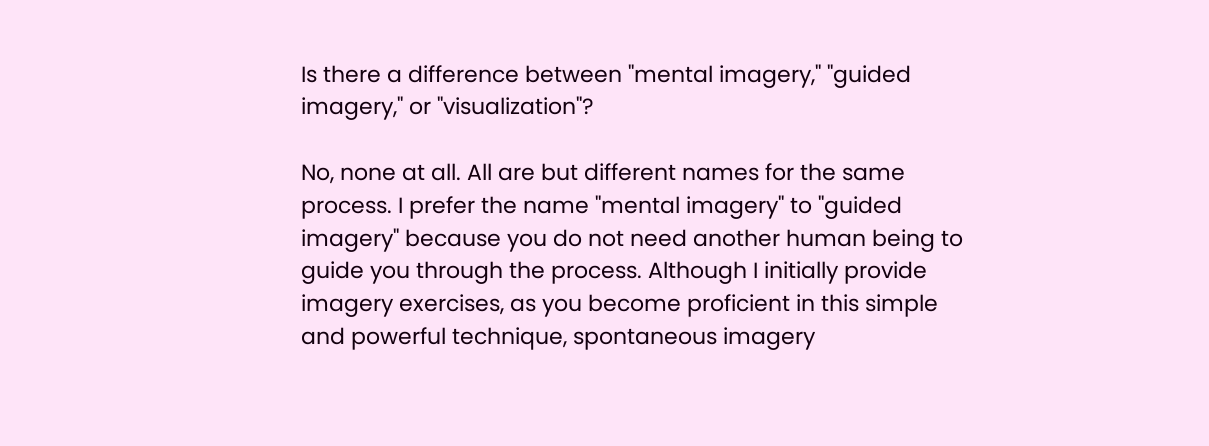Is there a difference between "mental imagery," "guided imagery," or "visualization"?

No, none at all. All are but different names for the same process. I prefer the name "mental imagery" to "guided imagery" because you do not need another human being to guide you through the process. Although I initially provide imagery exercises, as you become proficient in this simple and powerful technique, spontaneous imagery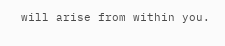will arise from within you.